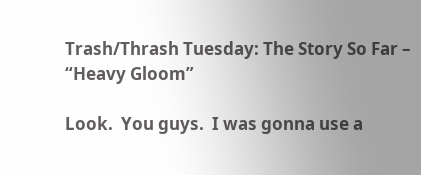Trash/Thrash Tuesday: The Story So Far – “Heavy Gloom”

Look.  You guys.  I was gonna use a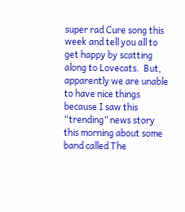super rad Cure song this week and tell you all to get happy by scatting along to Lovecats.  But, apparently we are unable to have nice things because I saw this “trending” news story this morning about some band called The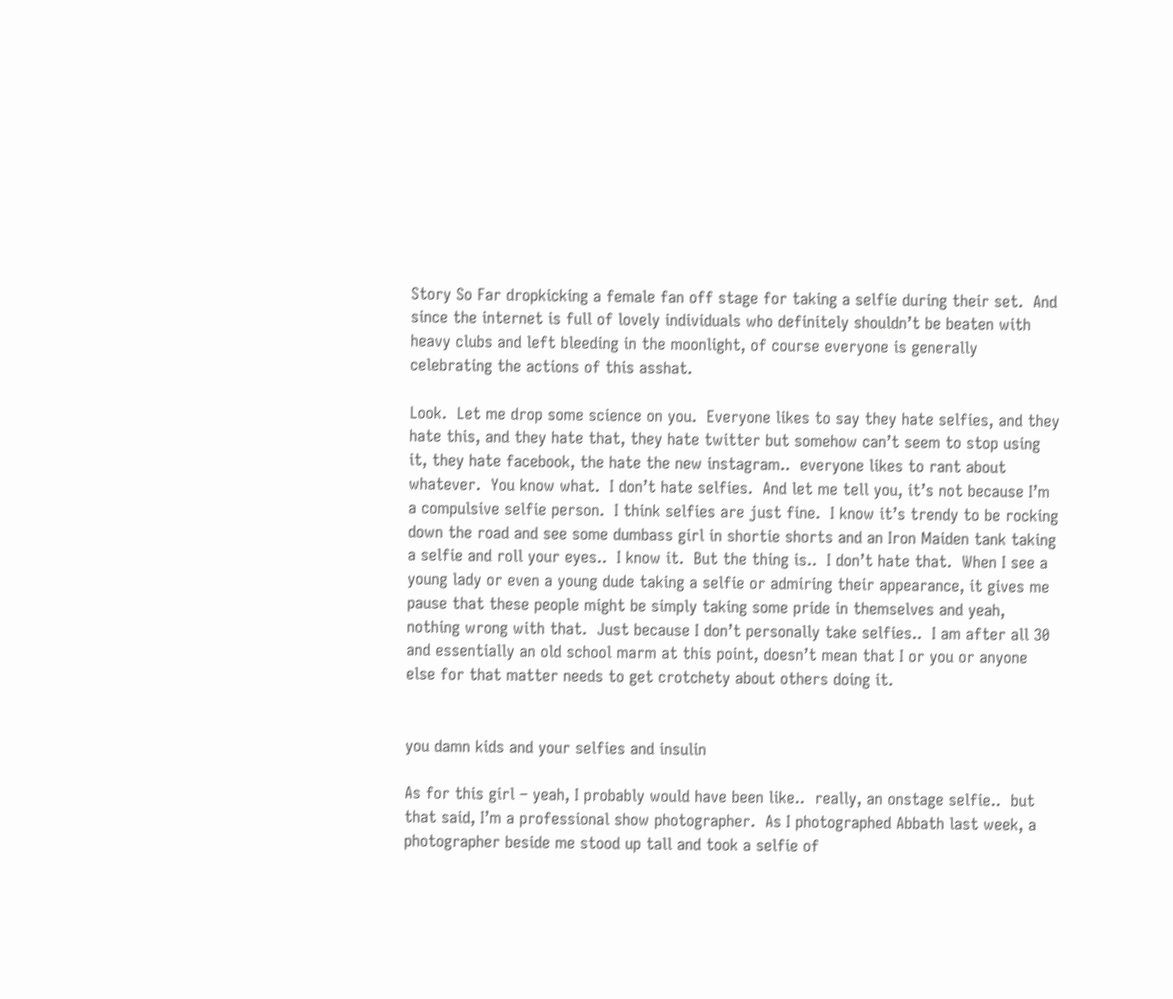Story So Far dropkicking a female fan off stage for taking a selfie during their set.  And since the internet is full of lovely individuals who definitely shouldn’t be beaten with heavy clubs and left bleeding in the moonlight, of course everyone is generally celebrating the actions of this asshat.

Look.  Let me drop some science on you.  Everyone likes to say they hate selfies, and they hate this, and they hate that, they hate twitter but somehow can’t seem to stop using it, they hate facebook, the hate the new instagram..  everyone likes to rant about whatever.  You know what.  I don’t hate selfies.  And let me tell you, it’s not because I’m a compulsive selfie person.  I think selfies are just fine.  I know it’s trendy to be rocking down the road and see some dumbass girl in shortie shorts and an Iron Maiden tank taking a selfie and roll your eyes..  I know it.  But the thing is..  I don’t hate that.  When I see a young lady or even a young dude taking a selfie or admiring their appearance, it gives me pause that these people might be simply taking some pride in themselves and yeah, nothing wrong with that.  Just because I don’t personally take selfies..  I am after all 30 and essentially an old school marm at this point, doesn’t mean that I or you or anyone else for that matter needs to get crotchety about others doing it.


you damn kids and your selfies and insulin

As for this girl – yeah, I probably would have been like..  really, an onstage selfie..  but that said, I’m a professional show photographer.  As I photographed Abbath last week, a photographer beside me stood up tall and took a selfie of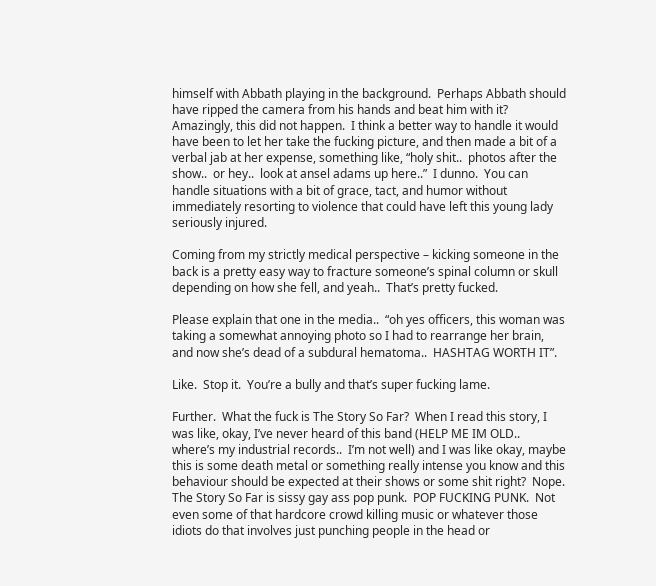himself with Abbath playing in the background.  Perhaps Abbath should have ripped the camera from his hands and beat him with it?  Amazingly, this did not happen.  I think a better way to handle it would have been to let her take the fucking picture, and then made a bit of a verbal jab at her expense, something like, “holy shit..  photos after the show..  or hey..  look at ansel adams up here..”  I dunno.  You can handle situations with a bit of grace, tact, and humor without immediately resorting to violence that could have left this young lady seriously injured.

Coming from my strictly medical perspective – kicking someone in the back is a pretty easy way to fracture someone’s spinal column or skull depending on how she fell, and yeah..  That’s pretty fucked.

Please explain that one in the media..  “oh yes officers, this woman was taking a somewhat annoying photo so I had to rearrange her brain, and now she’s dead of a subdural hematoma..  HASHTAG WORTH IT”.

Like.  Stop it.  You’re a bully and that’s super fucking lame.

Further.  What the fuck is The Story So Far?  When I read this story, I was like, okay, I’ve never heard of this band (HELP ME IM OLD..  where’s my industrial records..  I’m not well) and I was like okay, maybe this is some death metal or something really intense you know and this behaviour should be expected at their shows or some shit right?  Nope.  The Story So Far is sissy gay ass pop punk.  POP FUCKING PUNK.  Not even some of that hardcore crowd killing music or whatever those idiots do that involves just punching people in the head or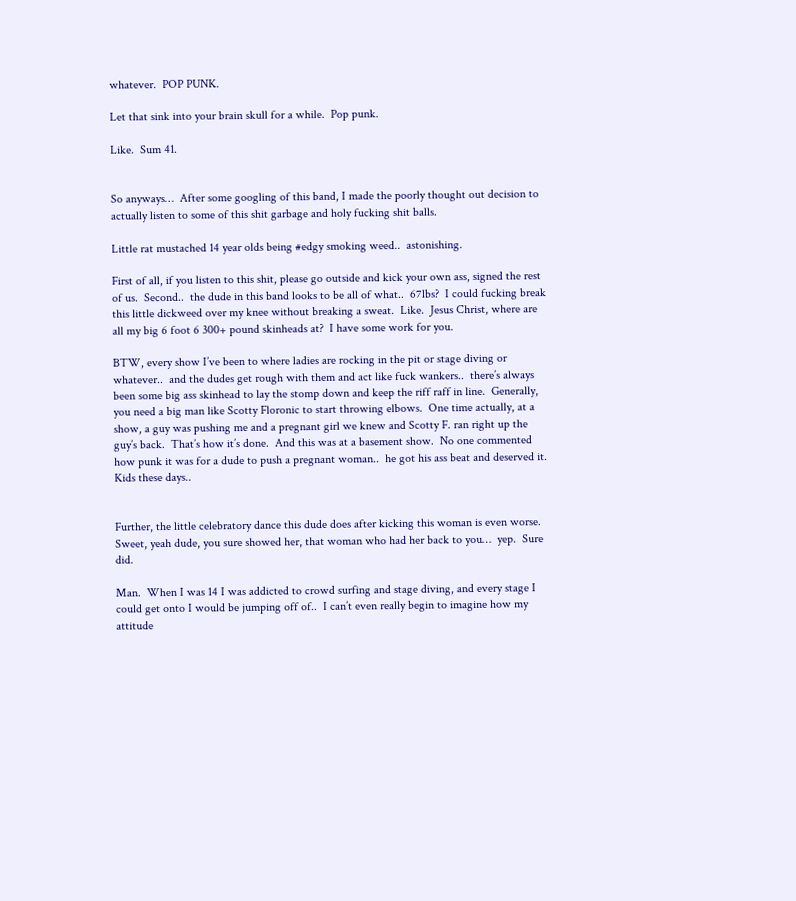whatever.  POP PUNK.

Let that sink into your brain skull for a while.  Pop punk.

Like.  Sum 41.


So anyways…  After some googling of this band, I made the poorly thought out decision to actually listen to some of this shit garbage and holy fucking shit balls.

Little rat mustached 14 year olds being #edgy smoking weed..  astonishing.

First of all, if you listen to this shit, please go outside and kick your own ass, signed the rest of us.  Second..  the dude in this band looks to be all of what..  67lbs?  I could fucking break this little dickweed over my knee without breaking a sweat.  Like.  Jesus Christ, where are all my big 6 foot 6 300+ pound skinheads at?  I have some work for you.

BTW, every show I’ve been to where ladies are rocking in the pit or stage diving or whatever..  and the dudes get rough with them and act like fuck wankers..  there’s always been some big ass skinhead to lay the stomp down and keep the riff raff in line.  Generally, you need a big man like Scotty Floronic to start throwing elbows.  One time actually, at a show, a guy was pushing me and a pregnant girl we knew and Scotty F. ran right up the guy’s back.  That’s how it’s done.  And this was at a basement show.  No one commented how punk it was for a dude to push a pregnant woman..  he got his ass beat and deserved it.  Kids these days..


Further, the little celebratory dance this dude does after kicking this woman is even worse.  Sweet, yeah dude, you sure showed her, that woman who had her back to you…  yep.  Sure did.

Man.  When I was 14 I was addicted to crowd surfing and stage diving, and every stage I could get onto I would be jumping off of..  I can’t even really begin to imagine how my attitude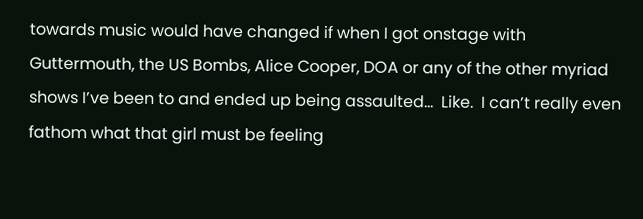towards music would have changed if when I got onstage with Guttermouth, the US Bombs, Alice Cooper, DOA or any of the other myriad shows I’ve been to and ended up being assaulted…  Like.  I can’t really even fathom what that girl must be feeling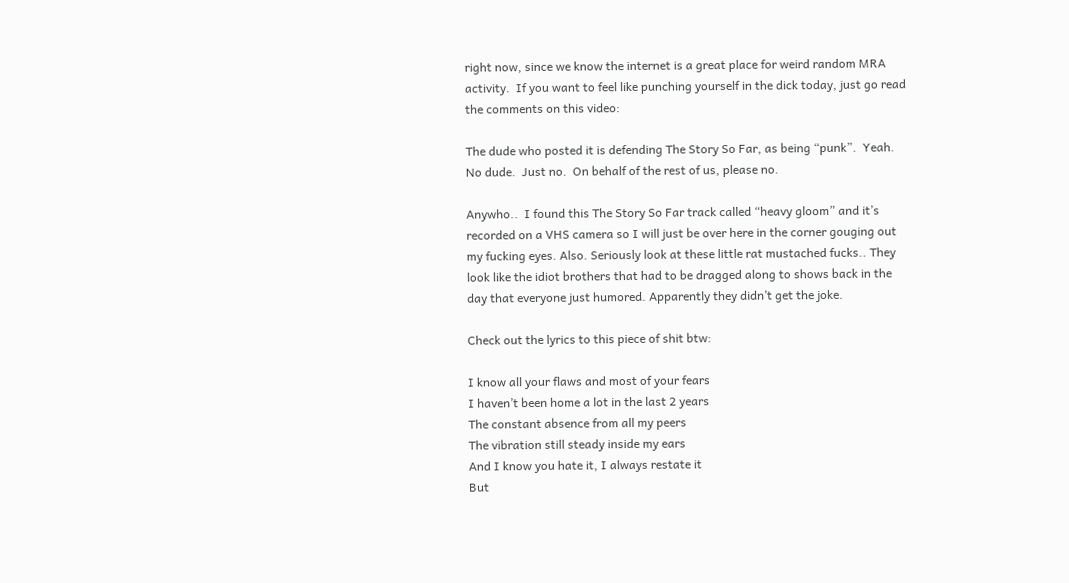right now, since we know the internet is a great place for weird random MRA activity.  If you want to feel like punching yourself in the dick today, just go read the comments on this video:

The dude who posted it is defending The Story So Far, as being “punk”.  Yeah.  No dude.  Just no.  On behalf of the rest of us, please no.

Anywho..  I found this The Story So Far track called “heavy gloom” and it’s recorded on a VHS camera so I will just be over here in the corner gouging out my fucking eyes. Also. Seriously look at these little rat mustached fucks.. They look like the idiot brothers that had to be dragged along to shows back in the day that everyone just humored. Apparently they didn’t get the joke.

Check out the lyrics to this piece of shit btw:

I know all your flaws and most of your fears
I haven’t been home a lot in the last 2 years
The constant absence from all my peers
The vibration still steady inside my ears
And I know you hate it, I always restate it
But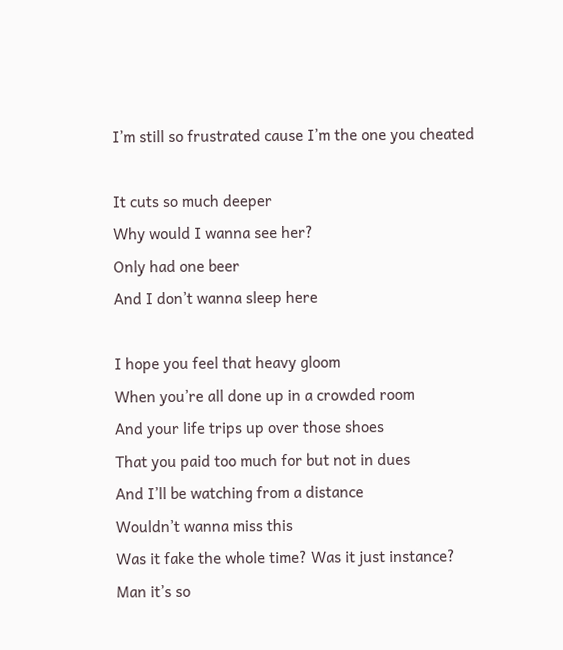I’m still so frustrated cause I’m the one you cheated

It cuts so much deeper
Why would I wanna see her?
Only had one beer
And I don’t wanna sleep here

I hope you feel that heavy gloom
When you’re all done up in a crowded room
And your life trips up over those shoes
That you paid too much for but not in dues
And I’ll be watching from a distance
Wouldn’t wanna miss this
Was it fake the whole time? Was it just instance?
Man it’s so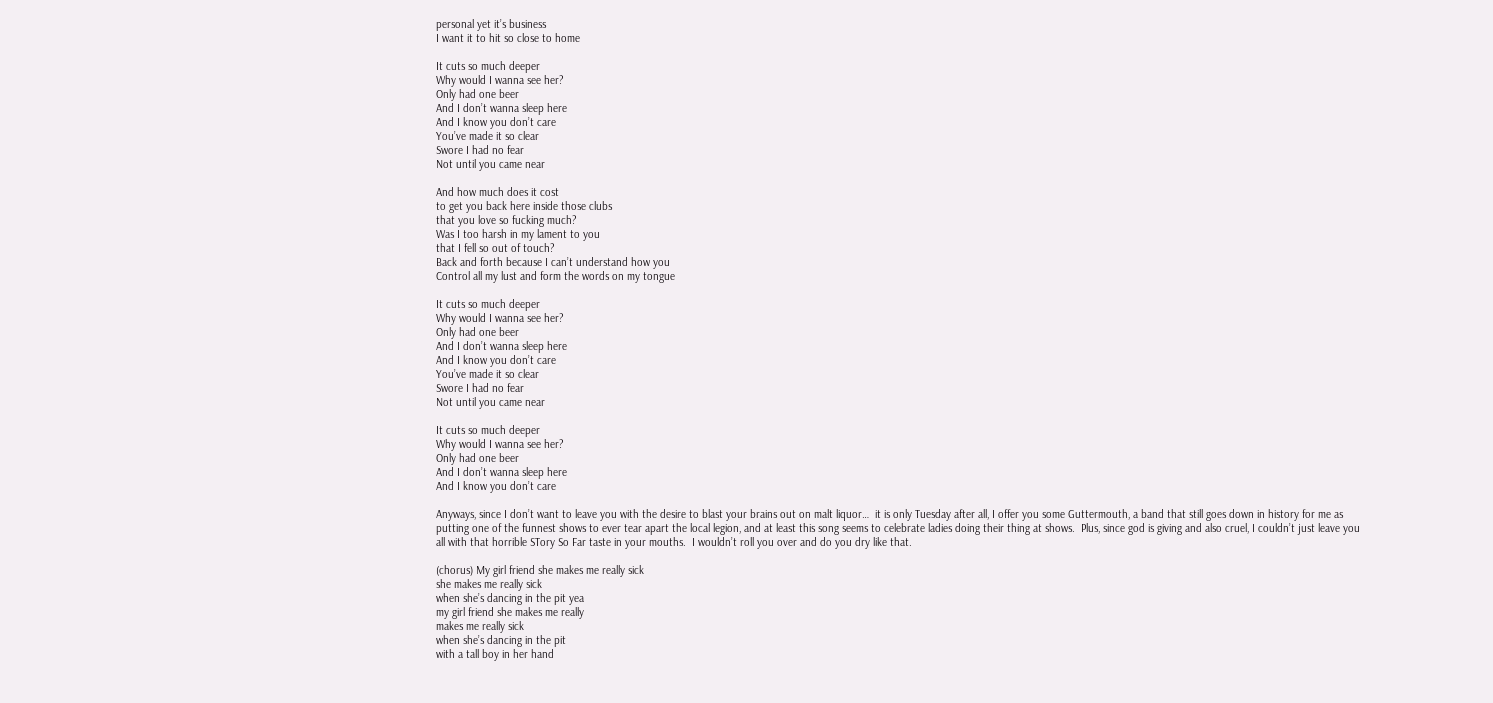personal yet it’s business
I want it to hit so close to home

It cuts so much deeper
Why would I wanna see her?
Only had one beer
And I don’t wanna sleep here
And I know you don’t care
You’ve made it so clear
Swore I had no fear
Not until you came near

And how much does it cost
to get you back here inside those clubs
that you love so fucking much?
Was I too harsh in my lament to you
that I fell so out of touch?
Back and forth because I can’t understand how you
Control all my lust and form the words on my tongue

It cuts so much deeper
Why would I wanna see her?
Only had one beer
And I don’t wanna sleep here
And I know you don’t care
You’ve made it so clear
Swore I had no fear
Not until you came near

It cuts so much deeper
Why would I wanna see her?
Only had one beer
And I don’t wanna sleep here
And I know you don’t care

Anyways, since I don’t want to leave you with the desire to blast your brains out on malt liquor…  it is only Tuesday after all, I offer you some Guttermouth, a band that still goes down in history for me as putting one of the funnest shows to ever tear apart the local legion, and at least this song seems to celebrate ladies doing their thing at shows.  Plus, since god is giving and also cruel, I couldn’t just leave you all with that horrible STory So Far taste in your mouths.  I wouldn’t roll you over and do you dry like that.

(chorus) My girl friend she makes me really sick
she makes me really sick
when she’s dancing in the pit yea
my girl friend she makes me really
makes me really sick
when she’s dancing in the pit
with a tall boy in her hand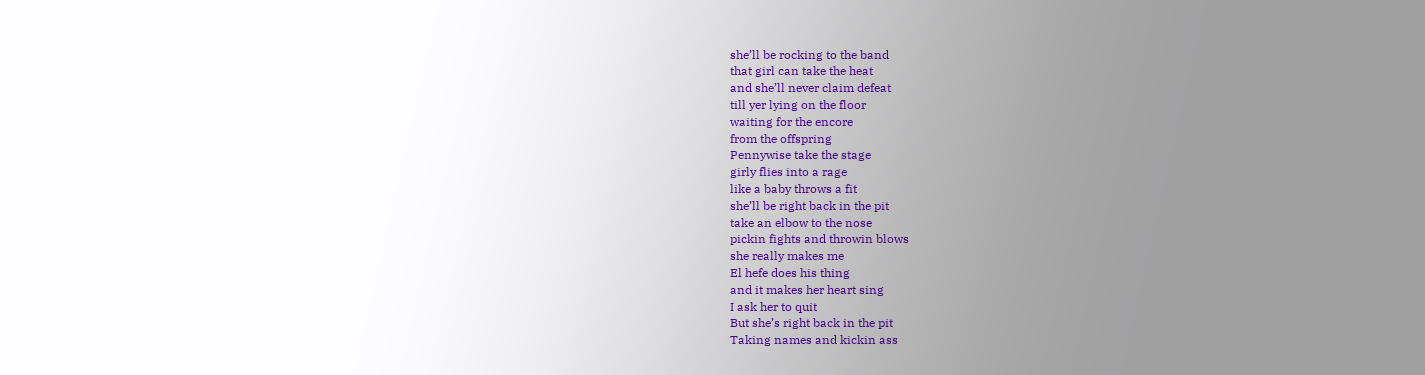she’ll be rocking to the band
that girl can take the heat
and she’ll never claim defeat
till yer lying on the floor
waiting for the encore
from the offspring
Pennywise take the stage
girly flies into a rage
like a baby throws a fit
she’ll be right back in the pit
take an elbow to the nose
pickin fights and throwin blows
she really makes me
El hefe does his thing
and it makes her heart sing
I ask her to quit
But she’s right back in the pit
Taking names and kickin ass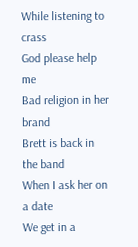While listening to crass
God please help me
Bad religion in her brand
Brett is back in the band
When I ask her on a date
We get in a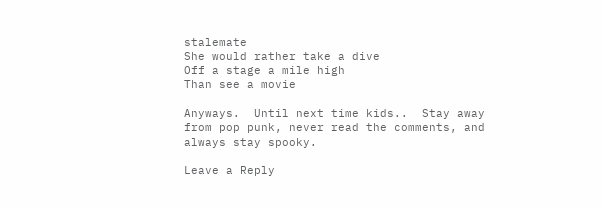stalemate
She would rather take a dive
Off a stage a mile high
Than see a movie

Anyways.  Until next time kids..  Stay away from pop punk, never read the comments, and always stay spooky.

Leave a Reply